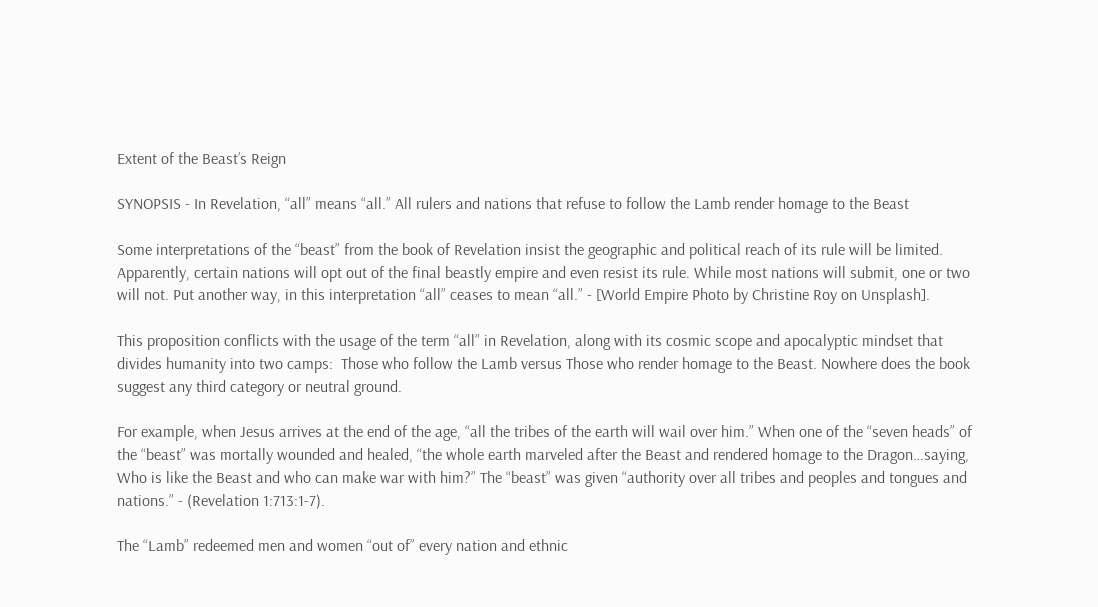Extent of the Beast’s Reign

SYNOPSIS - In Revelation, “all” means “all.” All rulers and nations that refuse to follow the Lamb render homage to the Beast

Some interpretations of the “beast” from the book of Revelation insist the geographic and political reach of its rule will be limited. Apparently, certain nations will opt out of the final beastly empire and even resist its rule. While most nations will submit, one or two will not. Put another way, in this interpretation “all” ceases to mean “all.” - [World Empire Photo by Christine Roy on Unsplash].

This proposition conflicts with the usage of the term “all” in Revelation, along with its cosmic scope and apocalyptic mindset that divides humanity into two camps:  Those who follow the Lamb versus Those who render homage to the Beast. Nowhere does the book suggest any third category or neutral ground.

For example, when Jesus arrives at the end of the age, “all the tribes of the earth will wail over him.” When one of the “seven heads” of the “beast” was mortally wounded and healed, “the whole earth marveled after the Beast and rendered homage to the Dragon…saying, Who is like the Beast and who can make war with him?” The “beast” was given “authority over all tribes and peoples and tongues and nations.” - (Revelation 1:713:1-7).

The “Lamb” redeemed men and women “out of” every nation and ethnic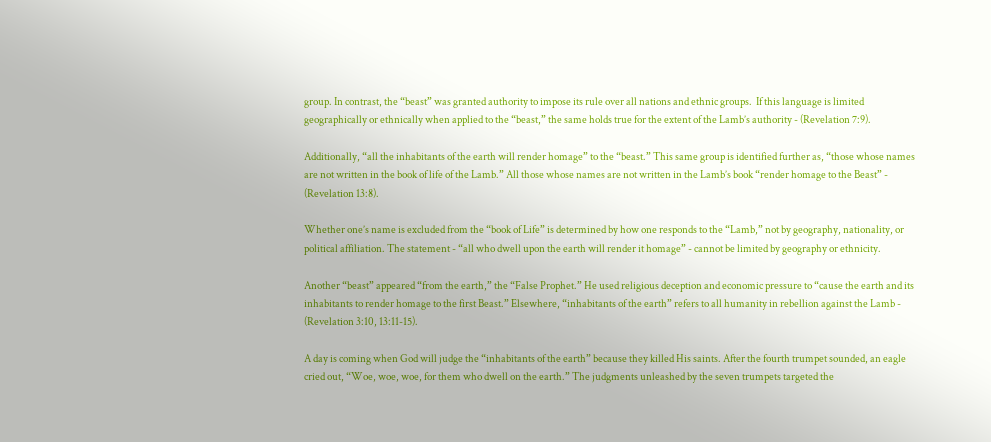group. In contrast, the “beast” was granted authority to impose its rule over all nations and ethnic groups.  If this language is limited geographically or ethnically when applied to the “beast,” the same holds true for the extent of the Lamb’s authority - (Revelation 7:9).

Additionally, “all the inhabitants of the earth will render homage” to the “beast.” This same group is identified further as, “those whose names are not written in the book of life of the Lamb.” All those whose names are not written in the Lamb’s book “render homage to the Beast” - (Revelation 13:8).

Whether one’s name is excluded from the “book of Life” is determined by how one responds to the “Lamb,” not by geography, nationality, or political affiliation. The statement - “all who dwell upon the earth will render it homage” - cannot be limited by geography or ethnicity.

Another “beast” appeared “from the earth,” the “False Prophet.” He used religious deception and economic pressure to “cause the earth and its inhabitants to render homage to the first Beast.” Elsewhere, “inhabitants of the earth” refers to all humanity in rebellion against the Lamb - (Revelation 3:10, 13:11-15).

A day is coming when God will judge the “inhabitants of the earth” because they killed His saints. After the fourth trumpet sounded, an eagle cried out, “Woe, woe, woe, for them who dwell on the earth.” The judgments unleashed by the seven trumpets targeted the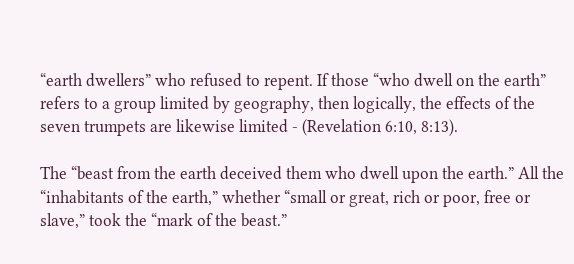“earth dwellers” who refused to repent. If those “who dwell on the earth” refers to a group limited by geography, then logically, the effects of the seven trumpets are likewise limited - (Revelation 6:10, 8:13).

The “beast from the earth deceived them who dwell upon the earth.” All the “inhabitants of the earth,” whether “small or great, rich or poor, free or slave,” took the “mark of the beast.”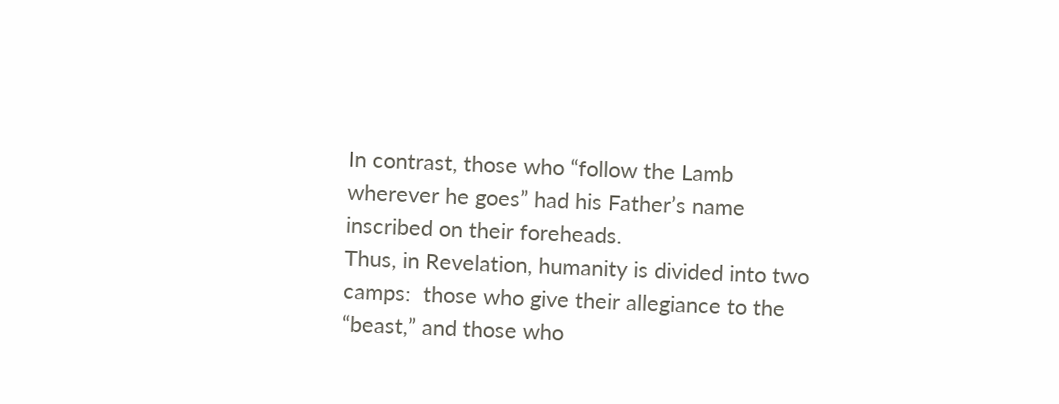In contrast, those who “follow the Lamb wherever he goes” had his Father’s name inscribed on their foreheads.
Thus, in Revelation, humanity is divided into two camps:  those who give their allegiance to the “beast,” and those who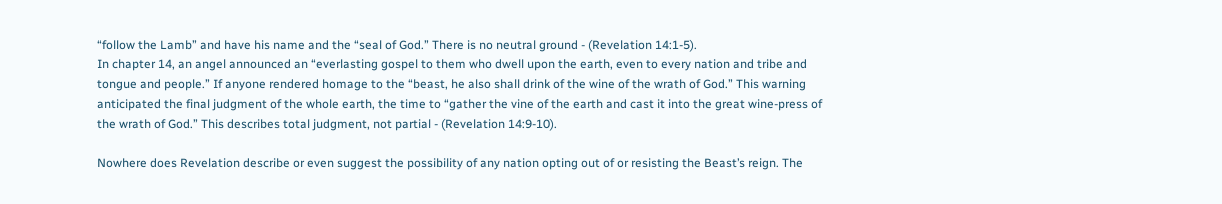“follow the Lamb” and have his name and the “seal of God.” There is no neutral ground - (Revelation 14:1-5).
In chapter 14, an angel announced an “everlasting gospel to them who dwell upon the earth, even to every nation and tribe and tongue and people.” If anyone rendered homage to the “beast, he also shall drink of the wine of the wrath of God.” This warning anticipated the final judgment of the whole earth, the time to “gather the vine of the earth and cast it into the great wine-press of the wrath of God.” This describes total judgment, not partial - (Revelation 14:9-10).

Nowhere does Revelation describe or even suggest the possibility of any nation opting out of or resisting the Beast’s reign. The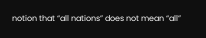notion that “all nations” does not mean “all”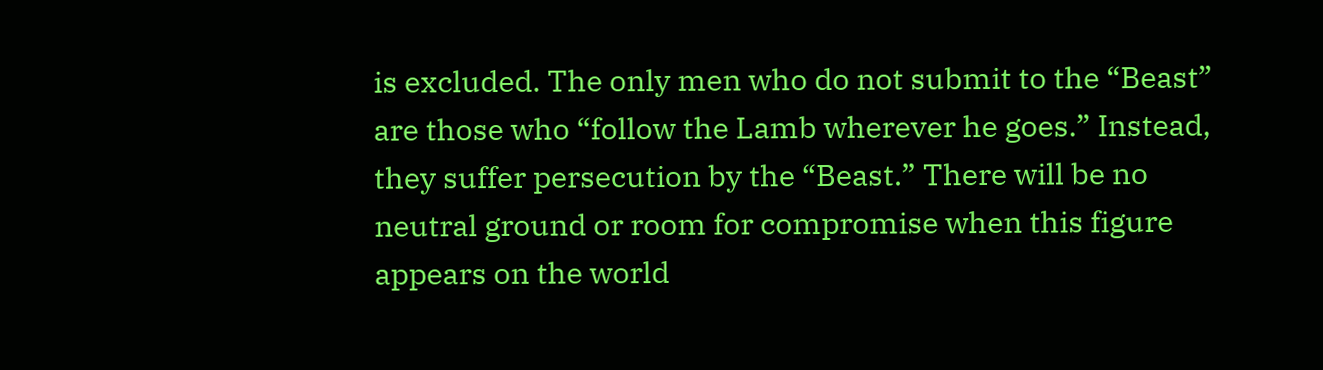is excluded. The only men who do not submit to the “Beast” are those who “follow the Lamb wherever he goes.” Instead, they suffer persecution by the “Beast.” There will be no neutral ground or room for compromise when this figure appears on the world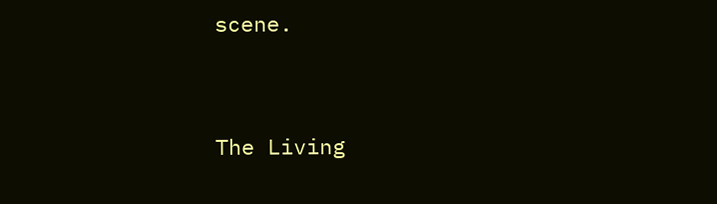scene.



The Living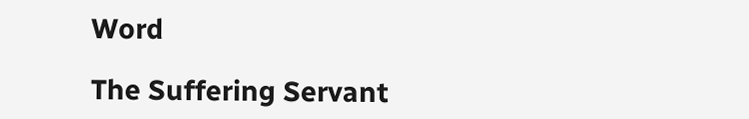Word

The Suffering Servant